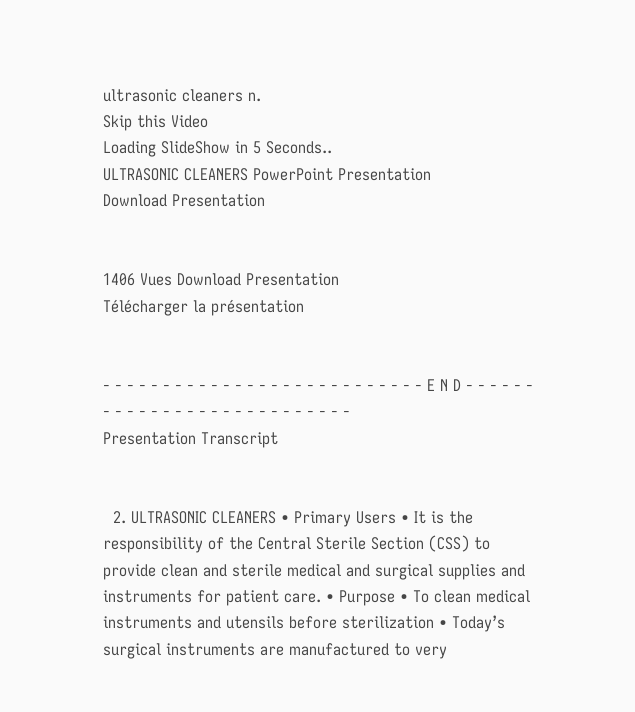ultrasonic cleaners n.
Skip this Video
Loading SlideShow in 5 Seconds..
ULTRASONIC CLEANERS PowerPoint Presentation
Download Presentation


1406 Vues Download Presentation
Télécharger la présentation


- - - - - - - - - - - - - - - - - - - - - - - - - - - E N D - - - - - - - - - - - - - - - - - - - - - - - - - - -
Presentation Transcript


  2. ULTRASONIC CLEANERS • Primary Users • It is the responsibility of the Central Sterile Section (CSS) to provide clean and sterile medical and surgical supplies and instruments for patient care. • Purpose • To clean medical instruments and utensils before sterilization • Today’s surgical instruments are manufactured to very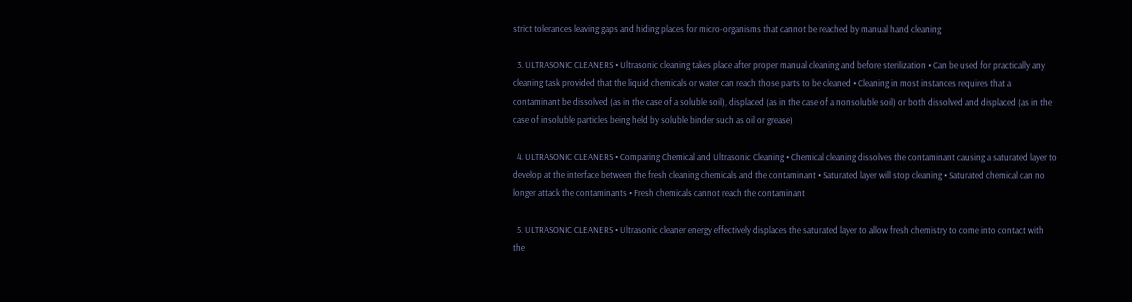strict tolerances leaving gaps and hiding places for micro-organisms that cannot be reached by manual hand cleaning

  3. ULTRASONIC CLEANERS • Ultrasonic cleaning takes place after proper manual cleaning and before sterilization • Can be used for practically any cleaning task provided that the liquid chemicals or water can reach those parts to be cleaned • Cleaning in most instances requires that a contaminant be dissolved (as in the case of a soluble soil), displaced (as in the case of a nonsoluble soil) or both dissolved and displaced (as in the case of insoluble particles being held by soluble binder such as oil or grease)

  4. ULTRASONIC CLEANERS • Comparing Chemical and Ultrasonic Cleaning • Chemical cleaning dissolves the contaminant causing a saturated layer to develop at the interface between the fresh cleaning chemicals and the contaminant • Saturated layer will stop cleaning • Saturated chemical can no longer attack the contaminants • Fresh chemicals cannot reach the contaminant

  5. ULTRASONIC CLEANERS • Ultrasonic cleaner energy effectively displaces the saturated layer to allow fresh chemistry to come into contact with the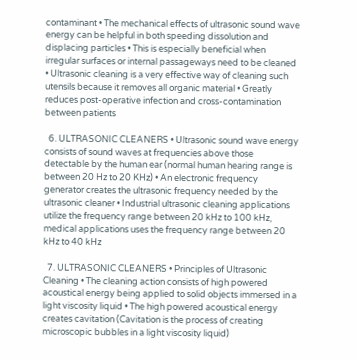contaminant • The mechanical effects of ultrasonic sound wave energy can be helpful in both speeding dissolution and displacing particles • This is especially beneficial when irregular surfaces or internal passageways need to be cleaned • Ultrasonic cleaning is a very effective way of cleaning such utensils because it removes all organic material • Greatly reduces post-operative infection and cross-contamination between patients

  6. ULTRASONIC CLEANERS • Ultrasonic sound wave energy consists of sound waves at frequencies above those detectable by the human ear (normal human hearing range is between 20 Hz to 20 KHz) • An electronic frequency generator creates the ultrasonic frequency needed by the ultrasonic cleaner • Industrial ultrasonic cleaning applications utilize the frequency range between 20 kHz to 100 kHz, medical applications uses the frequency range between 20 kHz to 40 kHz

  7. ULTRASONIC CLEANERS • Principles of Ultrasonic Cleaning • The cleaning action consists of high powered acoustical energy being applied to solid objects immersed in a light viscosity liquid • The high powered acoustical energy creates cavitation (Cavitation is the process of creating microscopic bubbles in a light viscosity liquid)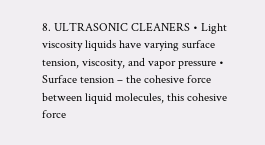8. ULTRASONIC CLEANERS • Light viscosity liquids have varying surface tension, viscosity, and vapor pressure • Surface tension – the cohesive force between liquid molecules, this cohesive force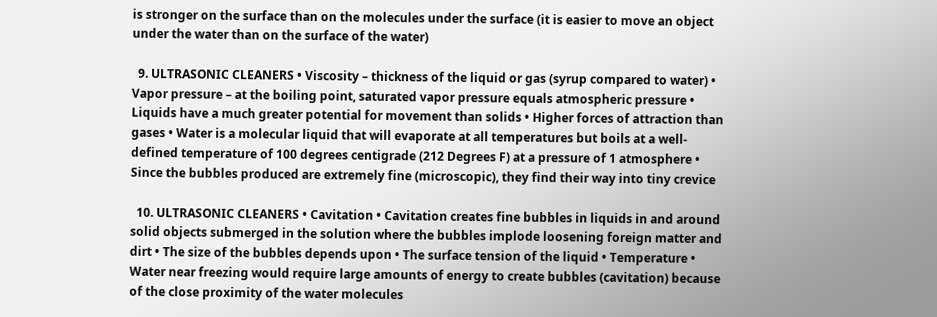is stronger on the surface than on the molecules under the surface (it is easier to move an object under the water than on the surface of the water)

  9. ULTRASONIC CLEANERS • Viscosity – thickness of the liquid or gas (syrup compared to water) • Vapor pressure – at the boiling point, saturated vapor pressure equals atmospheric pressure • Liquids have a much greater potential for movement than solids • Higher forces of attraction than gases • Water is a molecular liquid that will evaporate at all temperatures but boils at a well-defined temperature of 100 degrees centigrade (212 Degrees F) at a pressure of 1 atmosphere • Since the bubbles produced are extremely fine (microscopic), they find their way into tiny crevice

  10. ULTRASONIC CLEANERS • Cavitation • Cavitation creates fine bubbles in liquids in and around solid objects submerged in the solution where the bubbles implode loosening foreign matter and dirt • The size of the bubbles depends upon • The surface tension of the liquid • Temperature • Water near freezing would require large amounts of energy to create bubbles (cavitation) because of the close proximity of the water molecules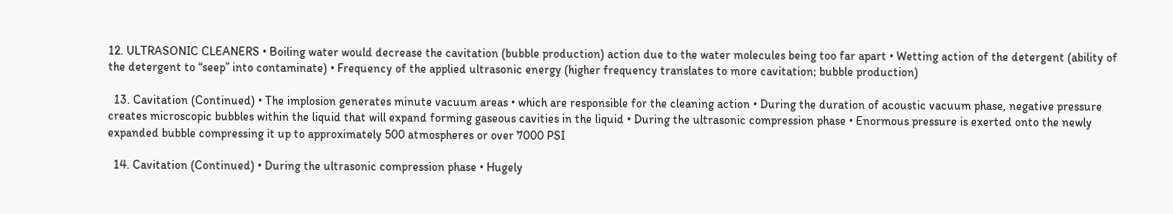12. ULTRASONIC CLEANERS • Boiling water would decrease the cavitation (bubble production) action due to the water molecules being too far apart • Wetting action of the detergent (ability of the detergent to “seep” into contaminate) • Frequency of the applied ultrasonic energy (higher frequency translates to more cavitation; bubble production)

  13. Cavitation (Continued) • The implosion generates minute vacuum areas • which are responsible for the cleaning action • During the duration of acoustic vacuum phase, negative pressure creates microscopic bubbles within the liquid that will expand forming gaseous cavities in the liquid • During the ultrasonic compression phase • Enormous pressure is exerted onto the newly expanded bubble compressing it up to approximately 500 atmospheres or over 7000 PSI

  14. Cavitation (Continued) • During the ultrasonic compression phase • Hugely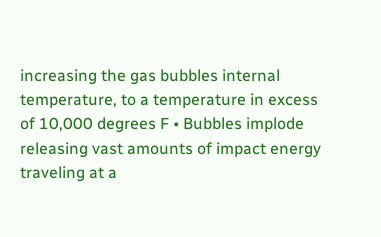increasing the gas bubbles internal temperature, to a temperature in excess of 10,000 degrees F • Bubbles implode releasing vast amounts of impact energy traveling at a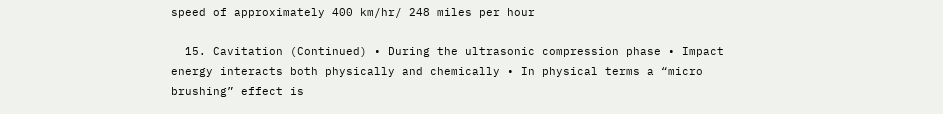speed of approximately 400 km/hr/ 248 miles per hour

  15. Cavitation (Continued) • During the ultrasonic compression phase • Impact energy interacts both physically and chemically • In physical terms a “micro brushing” effect is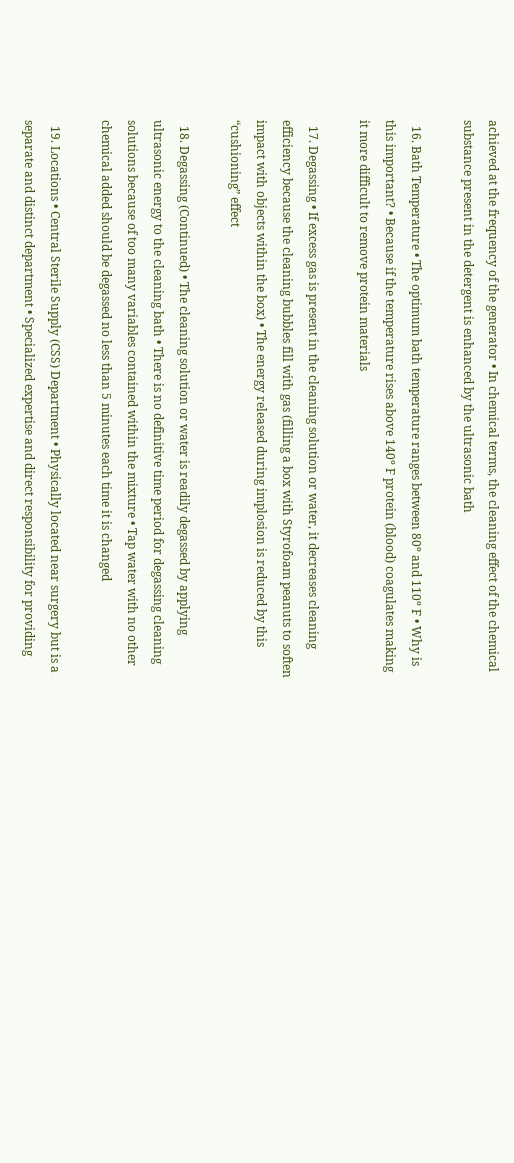achieved at the frequency of the generator • In chemical terms, the cleaning effect of the chemical substance present in the detergent is enhanced by the ultrasonic bath

  16. Bath Temperature • The optimum bath temperature ranges between 80º and 110º F • Why is this important? • Because if the temperature rises above 140º F protein (blood) coagulates making it more difficult to remove protein materials

  17. Degassing • If excess gas is present in the cleaning solution or water, it decreases cleaning efficiency because the cleaning bubbles fill with gas (filling a box with Styrofoam peanuts to soften impact with objects within the box) • The energy released during implosion is reduced by this “cushioning” effect

  18. Degassing (Continued) • The cleaning solution or water is readily degassed by applying ultrasonic energy to the cleaning bath • There is no definitive time period for degassing cleaning solutions because of too many variables contained within the mixture • Tap water with no other chemical added should be degassed no less than 5 minutes each time it is changed

  19. Locations • Central Sterile Supply (CSS) Department • Physically located near surgery but is a separate and distinct department • Specialized expertise and direct responsibility for providing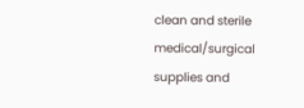clean and sterile medical/surgical supplies and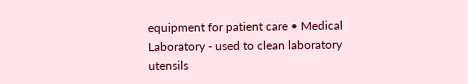equipment for patient care • Medical Laboratory - used to clean laboratory utensils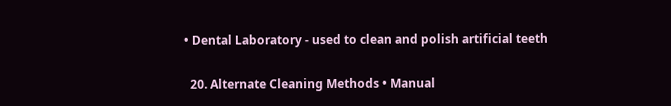• Dental Laboratory - used to clean and polish artificial teeth

  20. Alternate Cleaning Methods • Manual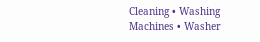Cleaning • Washing Machines • Washer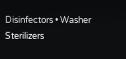Disinfectors • Washer Sterilizers